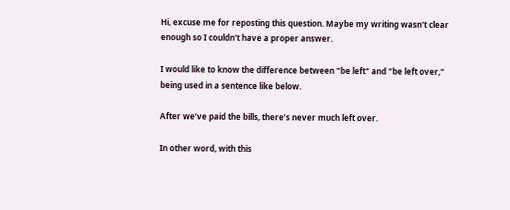Hi, excuse me for reposting this question. Maybe my writing wasn't clear enough so I couldn't have a proper answer.

I would like to know the difference between "be left" and "be left over," being used in a sentence like below.

After we’ve paid the bills, there’s never much left over.

In other word, with this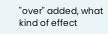"over" added, what kind of effect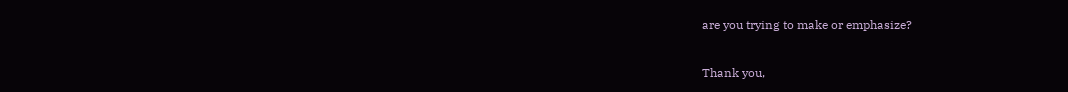are you trying to make or emphasize?

Thank you,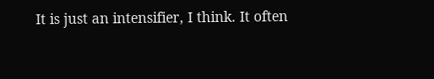It is just an intensifier, I think. It often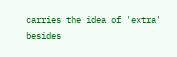carries the idea of 'extra' besides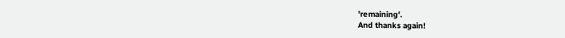'remaining'.
And thanks again!